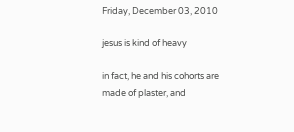Friday, December 03, 2010

jesus is kind of heavy

in fact, he and his cohorts are made of plaster, and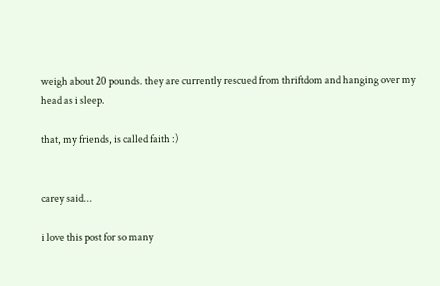weigh about 20 pounds. they are currently rescued from thriftdom and hanging over my head as i sleep.

that, my friends, is called faith :)


carey said...

i love this post for so many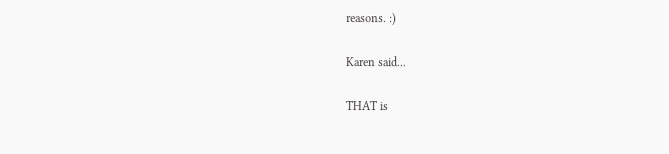reasons. :)

Karen said...

THAT is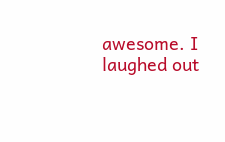awesome. I laughed out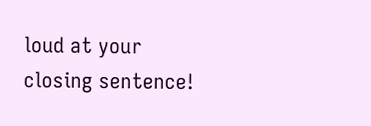loud at your closing sentence!